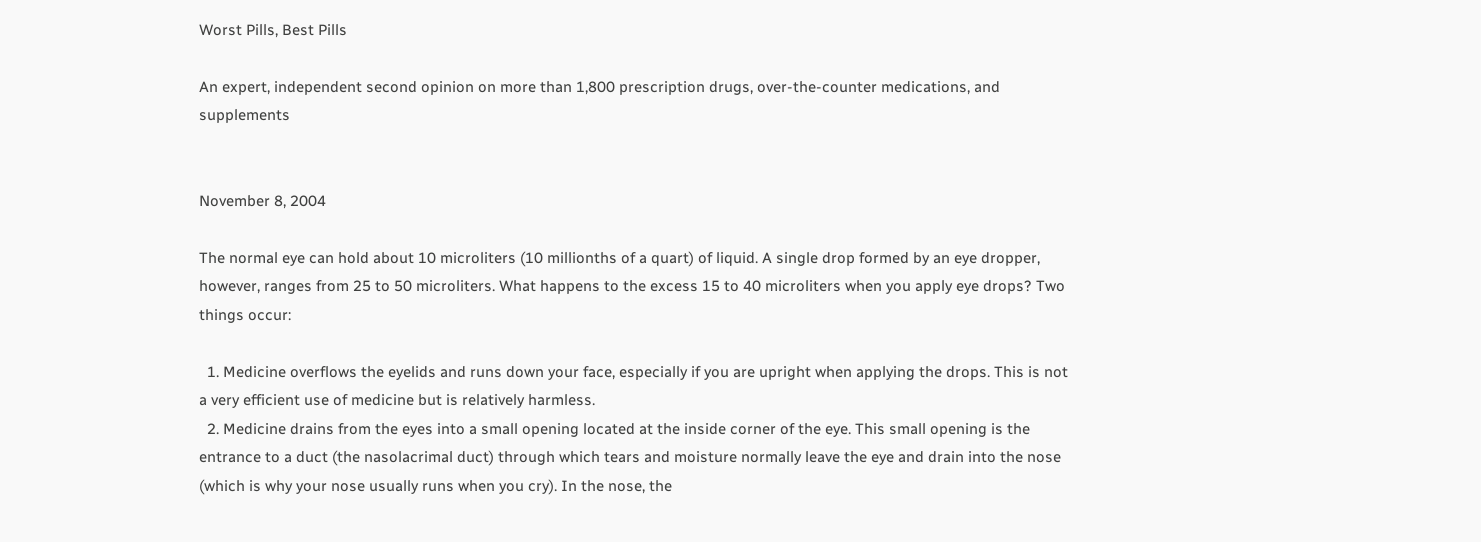Worst Pills, Best Pills

An expert, independent second opinion on more than 1,800 prescription drugs, over-the-counter medications, and supplements


November 8, 2004

The normal eye can hold about 10 microliters (10 millionths of a quart) of liquid. A single drop formed by an eye dropper, however, ranges from 25 to 50 microliters. What happens to the excess 15 to 40 microliters when you apply eye drops? Two things occur:

  1. Medicine overflows the eyelids and runs down your face, especially if you are upright when applying the drops. This is not a very efficient use of medicine but is relatively harmless.
  2. Medicine drains from the eyes into a small opening located at the inside corner of the eye. This small opening is the entrance to a duct (the nasolacrimal duct) through which tears and moisture normally leave the eye and drain into the nose (which is why your nose usually runs when you cry). In the nose, the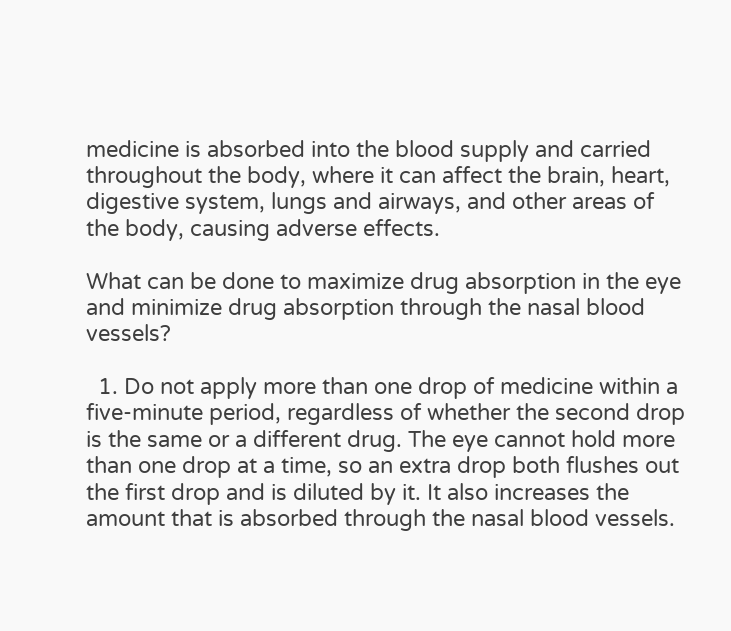medicine is absorbed into the blood supply and carried throughout the body, where it can affect the brain, heart, digestive system, lungs and airways, and other areas of the body, causing adverse effects.

What can be done to maximize drug absorption in the eye and minimize drug absorption through the nasal blood vessels?

  1. Do not apply more than one drop of medicine within a five-minute period, regardless of whether the second drop is the same or a different drug. The eye cannot hold more than one drop at a time, so an extra drop both flushes out the first drop and is diluted by it. It also increases the amount that is absorbed through the nasal blood vessels.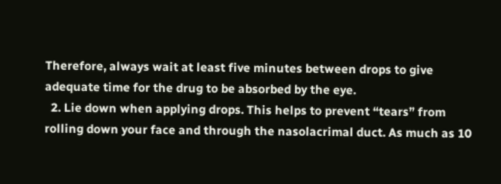Therefore, always wait at least five minutes between drops to give adequate time for the drug to be absorbed by the eye.
  2. Lie down when applying drops. This helps to prevent “tears” from rolling down your face and through the nasolacrimal duct. As much as 10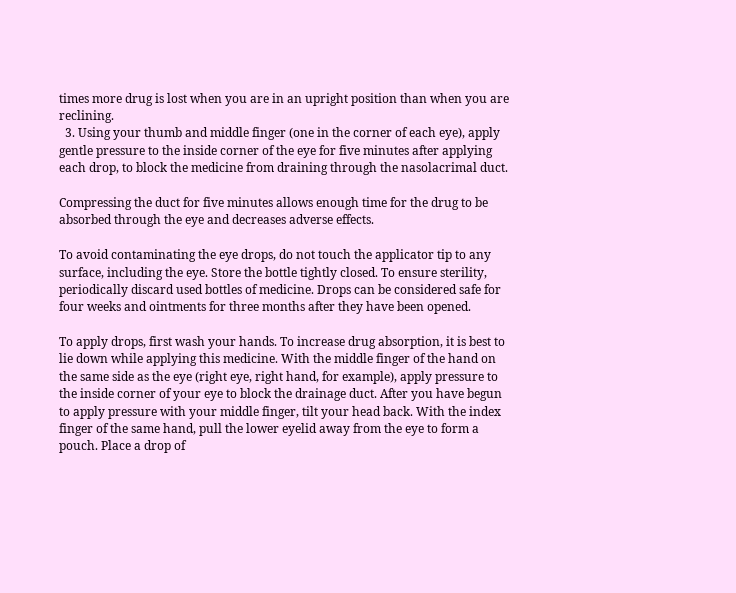times more drug is lost when you are in an upright position than when you are reclining.
  3. Using your thumb and middle finger (one in the corner of each eye), apply gentle pressure to the inside corner of the eye for five minutes after applying each drop, to block the medicine from draining through the nasolacrimal duct.

Compressing the duct for five minutes allows enough time for the drug to be absorbed through the eye and decreases adverse effects.

To avoid contaminating the eye drops, do not touch the applicator tip to any surface, including the eye. Store the bottle tightly closed. To ensure sterility, periodically discard used bottles of medicine. Drops can be considered safe for four weeks and ointments for three months after they have been opened.

To apply drops, first wash your hands. To increase drug absorption, it is best to lie down while applying this medicine. With the middle finger of the hand on the same side as the eye (right eye, right hand, for example), apply pressure to the inside corner of your eye to block the drainage duct. After you have begun to apply pressure with your middle finger, tilt your head back. With the index finger of the same hand, pull the lower eyelid away from the eye to form a pouch. Place a drop of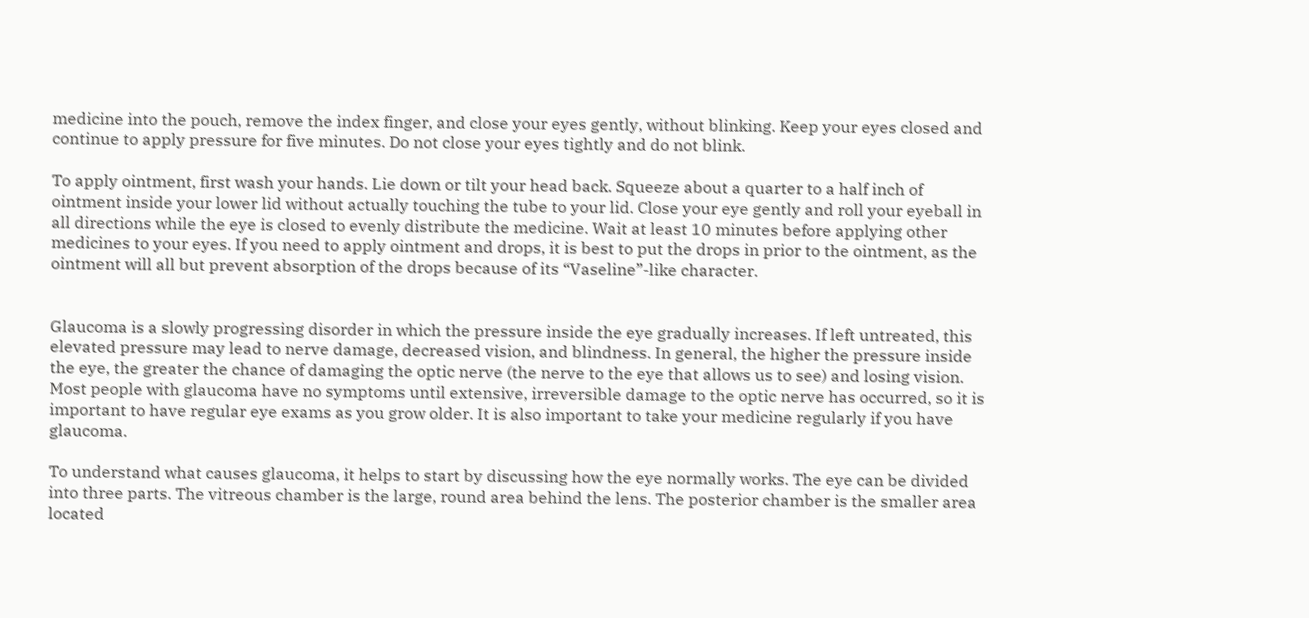medicine into the pouch, remove the index finger, and close your eyes gently, without blinking. Keep your eyes closed and continue to apply pressure for five minutes. Do not close your eyes tightly and do not blink.

To apply ointment, first wash your hands. Lie down or tilt your head back. Squeeze about a quarter to a half inch of ointment inside your lower lid without actually touching the tube to your lid. Close your eye gently and roll your eyeball in all directions while the eye is closed to evenly distribute the medicine. Wait at least 10 minutes before applying other medicines to your eyes. If you need to apply ointment and drops, it is best to put the drops in prior to the ointment, as the ointment will all but prevent absorption of the drops because of its “Vaseline”-like character.


Glaucoma is a slowly progressing disorder in which the pressure inside the eye gradually increases. If left untreated, this elevated pressure may lead to nerve damage, decreased vision, and blindness. In general, the higher the pressure inside the eye, the greater the chance of damaging the optic nerve (the nerve to the eye that allows us to see) and losing vision. Most people with glaucoma have no symptoms until extensive, irreversible damage to the optic nerve has occurred, so it is important to have regular eye exams as you grow older. It is also important to take your medicine regularly if you have glaucoma.

To understand what causes glaucoma, it helps to start by discussing how the eye normally works. The eye can be divided into three parts. The vitreous chamber is the large, round area behind the lens. The posterior chamber is the smaller area located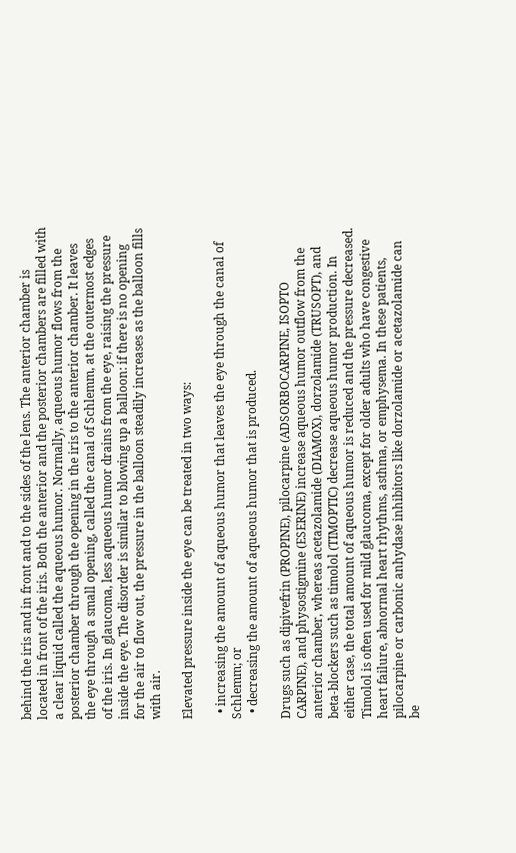behind the iris and in front and to the sides of the lens. The anterior chamber is located in front of the iris. Both the anterior and the posterior chambers are filled with a clear liquid called the aqueous humor. Normally, aqueous humor flows from the posterior chamber through the opening in the iris to the anterior chamber. It leaves the eye through a small opening, called the canal of Schlemm, at the outermost edges of the iris. In glaucoma, less aqueous humor drains from the eye, raising the pressure inside the eye. The disorder is similar to blowing up a balloon: if there is no opening for the air to flow out, the pressure in the balloon steadily increases as the balloon fills with air.

Elevated pressure inside the eye can be treated in two ways:

  • increasing the amount of aqueous humor that leaves the eye through the canal of Schlemm; or
  • decreasing the amount of aqueous humor that is produced.

Drugs such as dipivefrin (PROPINE), pilocarpine (ADSORBOCARPINE, ISOPTO CARPINE), and physostigmine (ESERINE) increase aqueous humor outflow from the anterior chamber, whereas acetazolamide (DIAMOX), dorzolamide (TRUSOPT), and beta-blockers such as timolol (TIMOPTIC) decrease aqueous humor production. In either case, the total amount of aqueous humor is reduced and the pressure decreased. Timolol is often used for mild glaucoma, except for older adults who have congestive heart failure, abnormal heart rhythms, asthma, or emphysema. In these patients, pilocarpine or carbonic anhydase inhibitors like dorzolamide or acetazolamide can be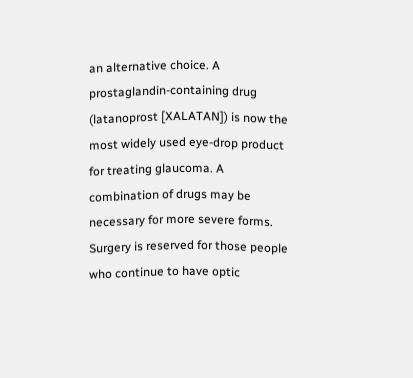an alternative choice. A prostaglandin-containing drug (latanoprost [XALATAN]) is now the most widely used eye-drop product for treating glaucoma. A combination of drugs may be necessary for more severe forms. Surgery is reserved for those people who continue to have optic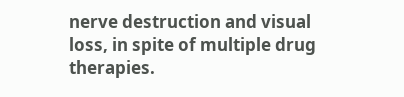nerve destruction and visual loss, in spite of multiple drug therapies.